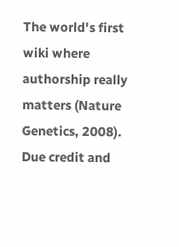The world's first wiki where authorship really matters (Nature Genetics, 2008). Due credit and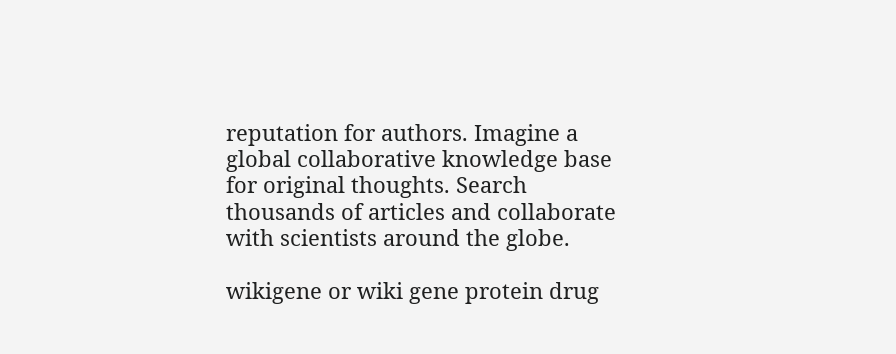reputation for authors. Imagine a global collaborative knowledge base for original thoughts. Search thousands of articles and collaborate with scientists around the globe.

wikigene or wiki gene protein drug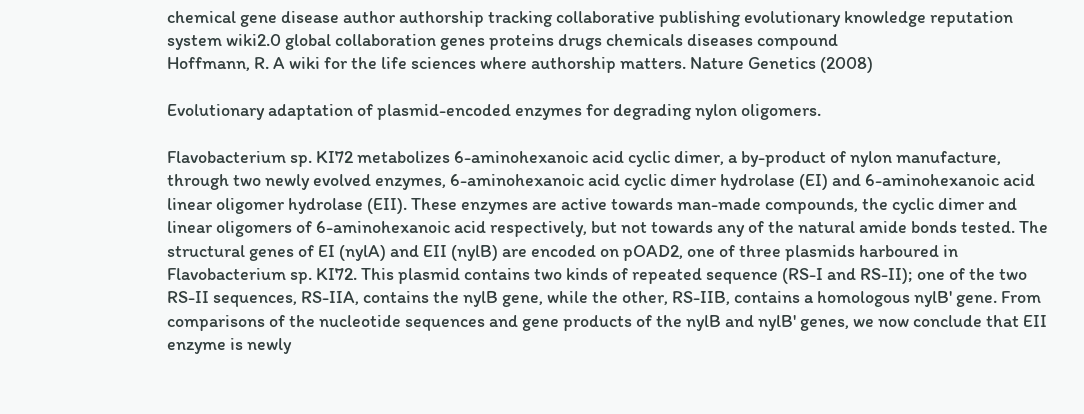chemical gene disease author authorship tracking collaborative publishing evolutionary knowledge reputation system wiki2.0 global collaboration genes proteins drugs chemicals diseases compound
Hoffmann, R. A wiki for the life sciences where authorship matters. Nature Genetics (2008)

Evolutionary adaptation of plasmid-encoded enzymes for degrading nylon oligomers.

Flavobacterium sp. KI72 metabolizes 6-aminohexanoic acid cyclic dimer, a by-product of nylon manufacture, through two newly evolved enzymes, 6-aminohexanoic acid cyclic dimer hydrolase (EI) and 6-aminohexanoic acid linear oligomer hydrolase (EII). These enzymes are active towards man-made compounds, the cyclic dimer and linear oligomers of 6-aminohexanoic acid respectively, but not towards any of the natural amide bonds tested. The structural genes of EI (nylA) and EII (nylB) are encoded on pOAD2, one of three plasmids harboured in Flavobacterium sp. KI72. This plasmid contains two kinds of repeated sequence (RS-I and RS-II); one of the two RS-II sequences, RS-IIA, contains the nylB gene, while the other, RS-IIB, contains a homologous nylB' gene. From comparisons of the nucleotide sequences and gene products of the nylB and nylB' genes, we now conclude that EII enzyme is newly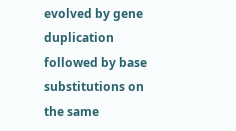evolved by gene duplication followed by base substitutions on the same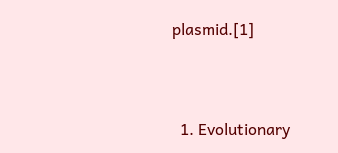plasmid.[1]


  1. Evolutionary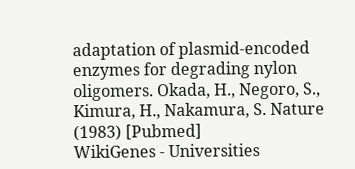adaptation of plasmid-encoded enzymes for degrading nylon oligomers. Okada, H., Negoro, S., Kimura, H., Nakamura, S. Nature (1983) [Pubmed]
WikiGenes - Universities